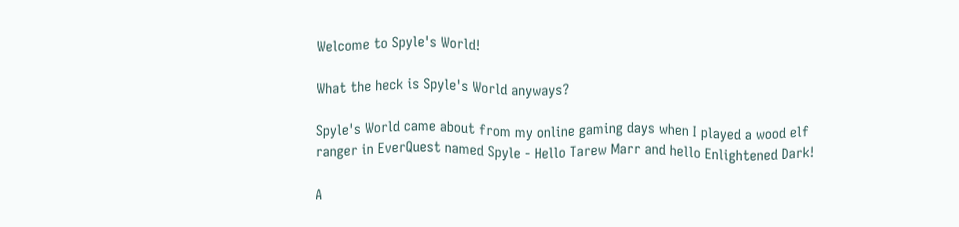Welcome to Spyle's World!

What the heck is Spyle's World anyways?

Spyle's World came about from my online gaming days when I played a wood elf ranger in EverQuest named Spyle - Hello Tarew Marr and hello Enlightened Dark!

A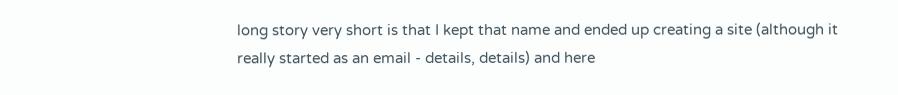long story very short is that I kept that name and ended up creating a site (although it really started as an email - details, details) and here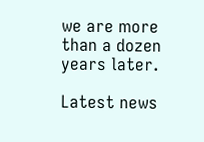we are more than a dozen years later.

Latest news